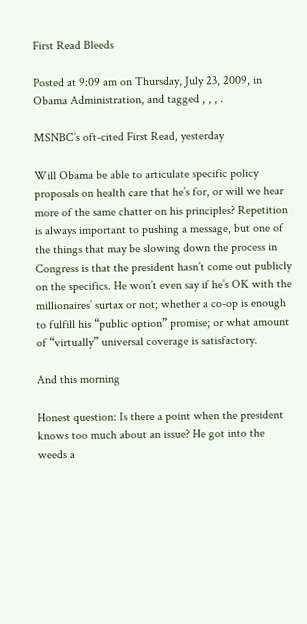First Read Bleeds

Posted at 9:09 am on Thursday, July 23, 2009, in Obama Administration, and tagged , , , .

MSNBC’s oft-cited First Read, yesterday

Will Obama be able to articulate specific policy proposals on health care that he’s for, or will we hear more of the same chatter on his principles? Repetition is always important to pushing a message, but one of the things that may be slowing down the process in Congress is that the president hasn’t come out publicly on the specifics. He won’t even say if he’s OK with the millionaires’ surtax or not; whether a co-op is enough to fulfill his “public option” promise; or what amount of “virtually” universal coverage is satisfactory.

And this morning

Honest question: Is there a point when the president knows too much about an issue? He got into the weeds a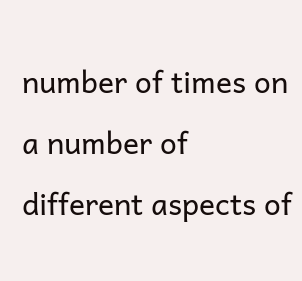number of times on a number of different aspects of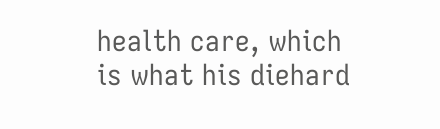health care, which is what his diehard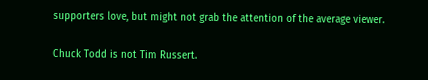supporters love, but might not grab the attention of the average viewer.

Chuck Todd is not Tim Russert.